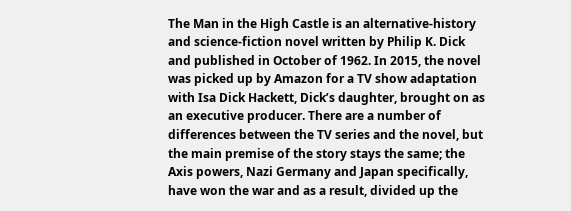The Man in the High Castle is an alternative-history and science-fiction novel written by Philip K. Dick and published in October of 1962. In 2015, the novel was picked up by Amazon for a TV show adaptation with Isa Dick Hackett, Dick’s daughter, brought on as an executive producer. There are a number of differences between the TV series and the novel, but the main premise of the story stays the same; the Axis powers, Nazi Germany and Japan specifically, have won the war and as a result, divided up the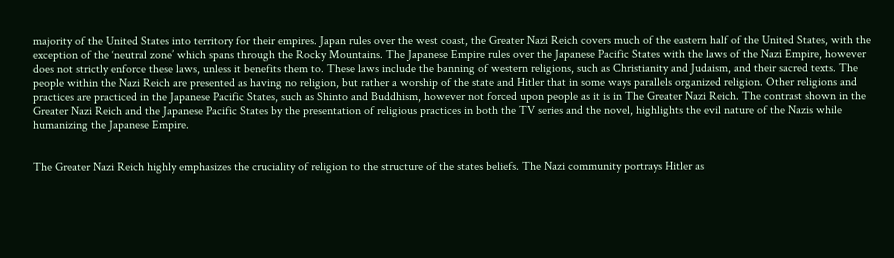majority of the United States into territory for their empires. Japan rules over the west coast, the Greater Nazi Reich covers much of the eastern half of the United States, with the exception of the ‘neutral zone’ which spans through the Rocky Mountains. The Japanese Empire rules over the Japanese Pacific States with the laws of the Nazi Empire, however does not strictly enforce these laws, unless it benefits them to. These laws include the banning of western religions, such as Christianity and Judaism, and their sacred texts. The people within the Nazi Reich are presented as having no religion, but rather a worship of the state and Hitler that in some ways parallels organized religion. Other religions and practices are practiced in the Japanese Pacific States, such as Shinto and Buddhism, however not forced upon people as it is in The Greater Nazi Reich. The contrast shown in the Greater Nazi Reich and the Japanese Pacific States by the presentation of religious practices in both the TV series and the novel, highlights the evil nature of the Nazis while humanizing the Japanese Empire.


The Greater Nazi Reich highly emphasizes the cruciality of religion to the structure of the states beliefs. The Nazi community portrays Hitler as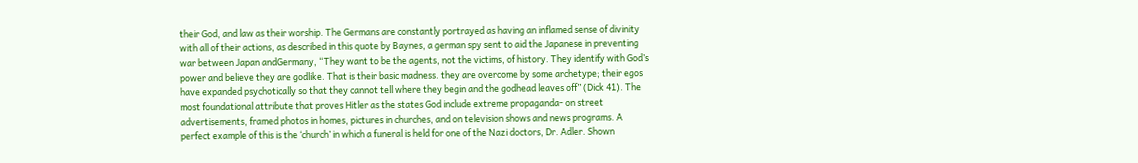their God, and law as their worship. The Germans are constantly portrayed as having an inflamed sense of divinity with all of their actions, as described in this quote by Baynes, a german spy sent to aid the Japanese in preventing war between Japan andGermany, “They want to be the agents, not the victims, of history. They identify with God’s power and believe they are godlike. That is their basic madness. they are overcome by some archetype; their egos have expanded psychotically so that they cannot tell where they begin and the godhead leaves off” (Dick 41). The most foundational attribute that proves Hitler as the states God include extreme propaganda- on street advertisements, framed photos in homes, pictures in churches, and on television shows and news programs. A perfect example of this is the ‘church’ in which a funeral is held for one of the Nazi doctors, Dr. Adler. Shown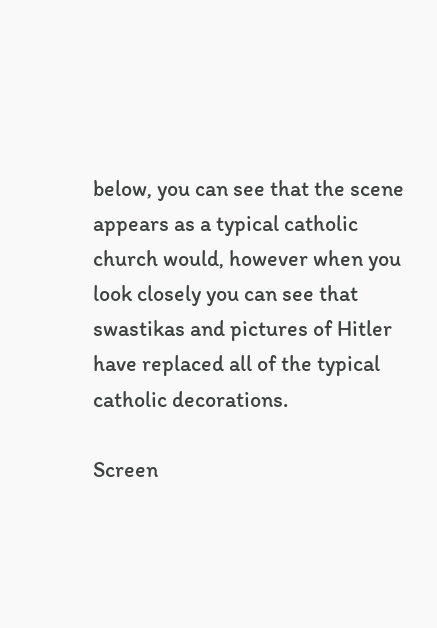below, you can see that the scene appears as a typical catholic church would, however when you look closely you can see that swastikas and pictures of Hitler have replaced all of the typical catholic decorations.

Screen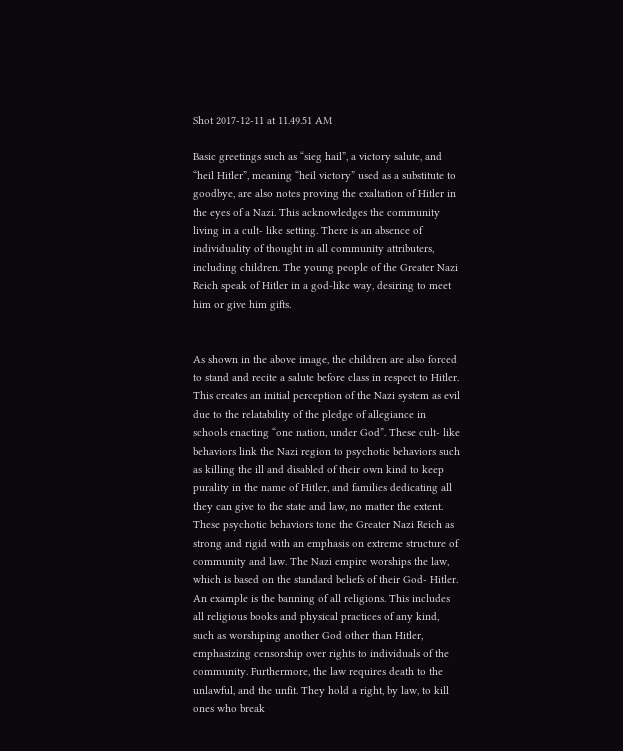Shot 2017-12-11 at 11.49.51 AM

Basic greetings such as “sieg hail”, a victory salute, and “heil Hitler”, meaning “heil victory” used as a substitute to goodbye, are also notes proving the exaltation of Hitler in the eyes of a Nazi. This acknowledges the community living in a cult- like setting. There is an absence of individuality of thought in all community attributers, including children. The young people of the Greater Nazi Reich speak of Hitler in a god-like way, desiring to meet him or give him gifts.


As shown in the above image, the children are also forced to stand and recite a salute before class in respect to Hitler. This creates an initial perception of the Nazi system as evil due to the relatability of the pledge of allegiance in schools enacting “one nation, under God”. These cult- like behaviors link the Nazi region to psychotic behaviors such as killing the ill and disabled of their own kind to keep purality in the name of Hitler, and families dedicating all they can give to the state and law, no matter the extent. These psychotic behaviors tone the Greater Nazi Reich as strong and rigid with an emphasis on extreme structure of community and law. The Nazi empire worships the law, which is based on the standard beliefs of their God- Hitler. An example is the banning of all religions. This includes all religious books and physical practices of any kind, such as worshiping another God other than Hitler, emphasizing censorship over rights to individuals of the community. Furthermore, the law requires death to the unlawful, and the unfit. They hold a right, by law, to kill ones who break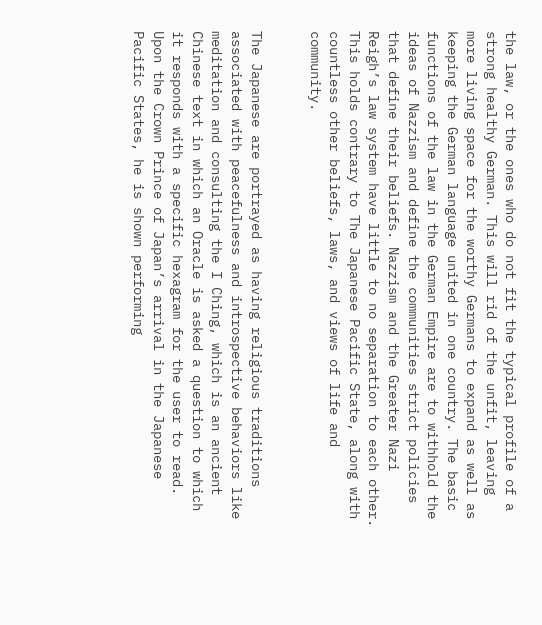the law, or the ones who do not fit the typical profile of a strong healthy German. This will rid of the unfit, leaving more living space for the worthy Germans to expand as well as keeping the German language united in one country. The basic functions of the law in the German Empire are to withhold the ideas of Nazzism and define the communities strict policies that define their beliefs. Nazzism and the Greater Nazi Reigh’s law system have little to no separation to each other. This holds contrary to The Japanese Pacific State, along with countless other beliefs, laws, and views of life and community.


The Japanese are portrayed as having religious traditions associated with peacefulness and introspective behaviors like meditation and consulting the I Ching, which is an ancient Chinese text in which an Oracle is asked a question to which it responds with a specific hexagram for the user to read. Upon the Crown Prince of Japan’s arrival in the Japanese Pacific States, he is shown performing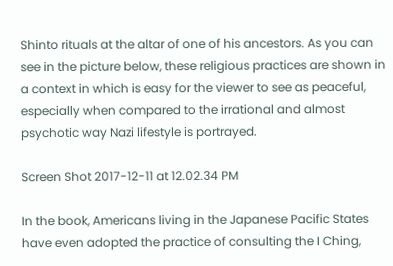Shinto rituals at the altar of one of his ancestors. As you can see in the picture below, these religious practices are shown in a context in which is easy for the viewer to see as peaceful, especially when compared to the irrational and almost psychotic way Nazi lifestyle is portrayed.

Screen Shot 2017-12-11 at 12.02.34 PM

In the book, Americans living in the Japanese Pacific States have even adopted the practice of consulting the I Ching,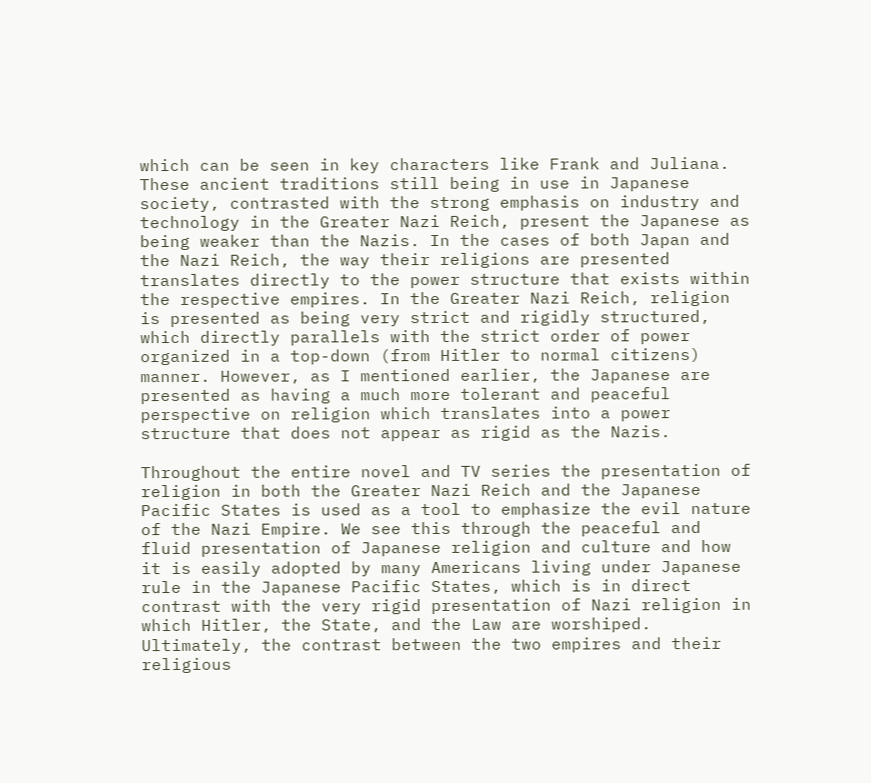which can be seen in key characters like Frank and Juliana. These ancient traditions still being in use in Japanese society, contrasted with the strong emphasis on industry and technology in the Greater Nazi Reich, present the Japanese as being weaker than the Nazis. In the cases of both Japan and the Nazi Reich, the way their religions are presented translates directly to the power structure that exists within the respective empires. In the Greater Nazi Reich, religion is presented as being very strict and rigidly structured, which directly parallels with the strict order of power organized in a top-down (from Hitler to normal citizens) manner. However, as I mentioned earlier, the Japanese are presented as having a much more tolerant and peaceful perspective on religion which translates into a power structure that does not appear as rigid as the Nazis.

Throughout the entire novel and TV series the presentation of religion in both the Greater Nazi Reich and the Japanese Pacific States is used as a tool to emphasize the evil nature of the Nazi Empire. We see this through the peaceful and fluid presentation of Japanese religion and culture and how it is easily adopted by many Americans living under Japanese rule in the Japanese Pacific States, which is in direct contrast with the very rigid presentation of Nazi religion in which Hitler, the State, and the Law are worshiped. Ultimately, the contrast between the two empires and their religious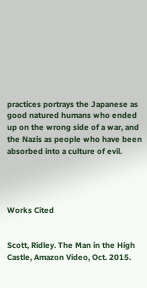practices portrays the Japanese as good natured humans who ended up on the wrong side of a war, and the Nazis as people who have been absorbed into a culture of evil.




Works Cited


Scott, Ridley. The Man in the High Castle, Amazon Video, Oct. 2015.